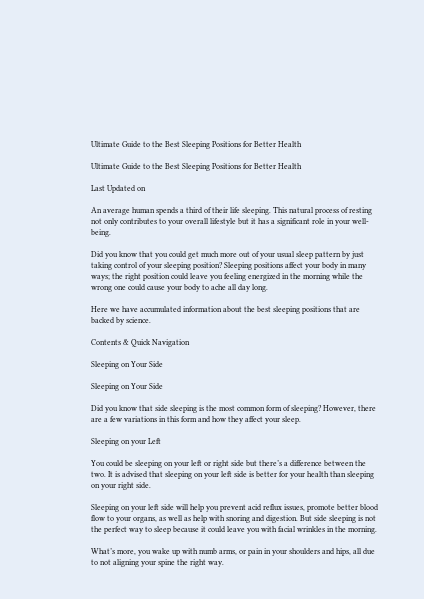Ultimate Guide to the Best Sleeping Positions for Better Health

Ultimate Guide to the Best Sleeping Positions for Better Health

Last Updated on

An average human spends a third of their life sleeping. This natural process of resting not only contributes to your overall lifestyle but it has a significant role in your well-being.

Did you know that you could get much more out of your usual sleep pattern by just taking control of your sleeping position? Sleeping positions affect your body in many ways; the right position could leave you feeling energized in the morning while the wrong one could cause your body to ache all day long.

Here we have accumulated information about the best sleeping positions that are backed by science.

Contents & Quick Navigation

Sleeping on Your Side

Sleeping on Your Side

Did you know that side sleeping is the most common form of sleeping? However, there are a few variations in this form and how they affect your sleep.

Sleeping on your Left

You could be sleeping on your left or right side but there’s a difference between the two. It is advised that sleeping on your left side is better for your health than sleeping on your right side.

Sleeping on your left side will help you prevent acid reflux issues, promote better blood flow to your organs, as well as help with snoring and digestion. But side sleeping is not the perfect way to sleep because it could leave you with facial wrinkles in the morning.

What’s more, you wake up with numb arms, or pain in your shoulders and hips, all due to not aligning your spine the right way.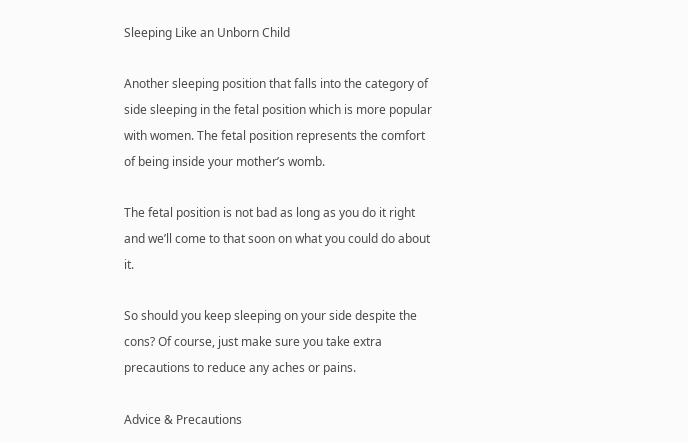Sleeping Like an Unborn Child

Another sleeping position that falls into the category of side sleeping in the fetal position which is more popular with women. The fetal position represents the comfort of being inside your mother’s womb.

The fetal position is not bad as long as you do it right and we’ll come to that soon on what you could do about it.

So should you keep sleeping on your side despite the cons? Of course, just make sure you take extra precautions to reduce any aches or pains.

Advice & Precautions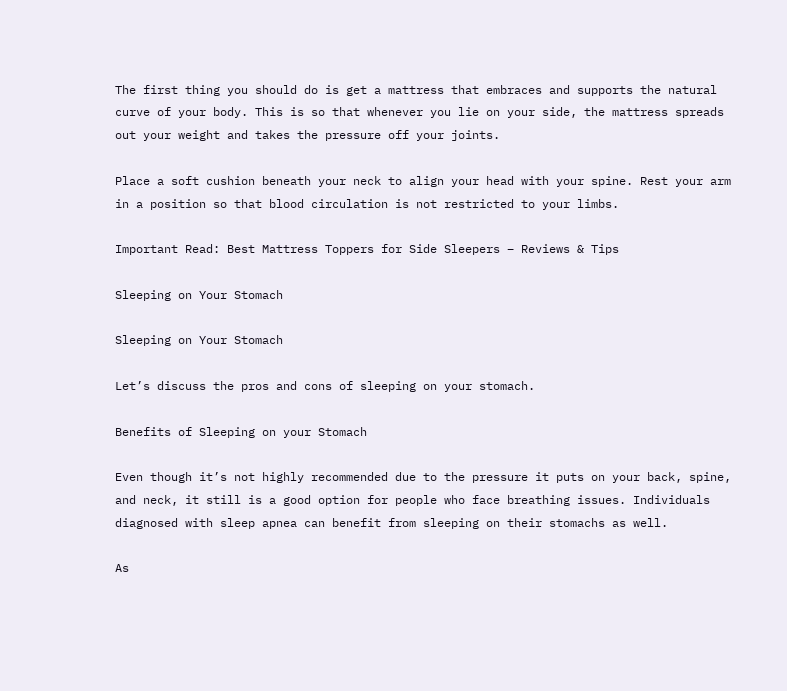The first thing you should do is get a mattress that embraces and supports the natural curve of your body. This is so that whenever you lie on your side, the mattress spreads out your weight and takes the pressure off your joints.

Place a soft cushion beneath your neck to align your head with your spine. Rest your arm in a position so that blood circulation is not restricted to your limbs.

Important Read: Best Mattress Toppers for Side Sleepers – Reviews & Tips

Sleeping on Your Stomach

Sleeping on Your Stomach

Let’s discuss the pros and cons of sleeping on your stomach.

Benefits of Sleeping on your Stomach

Even though it’s not highly recommended due to the pressure it puts on your back, spine, and neck, it still is a good option for people who face breathing issues. Individuals diagnosed with sleep apnea can benefit from sleeping on their stomachs as well.

As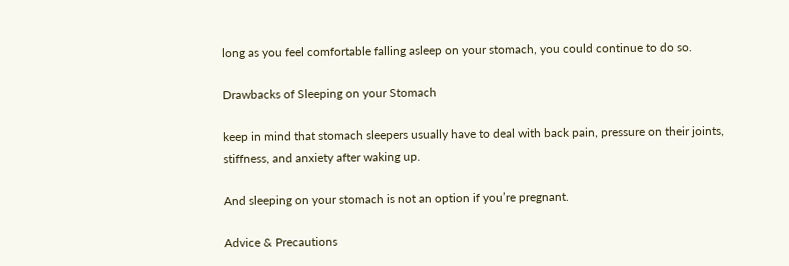long as you feel comfortable falling asleep on your stomach, you could continue to do so.

Drawbacks of Sleeping on your Stomach

keep in mind that stomach sleepers usually have to deal with back pain, pressure on their joints, stiffness, and anxiety after waking up.

And sleeping on your stomach is not an option if you’re pregnant.

Advice & Precautions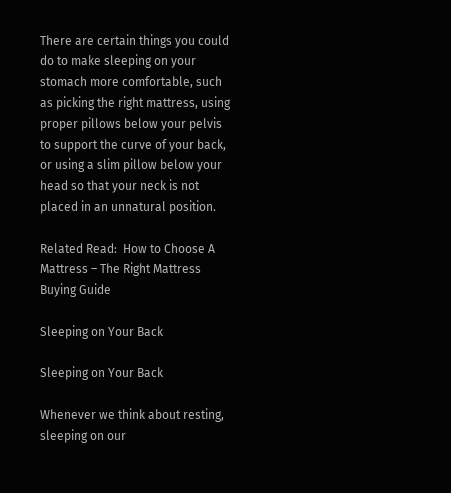There are certain things you could do to make sleeping on your stomach more comfortable, such as picking the right mattress, using proper pillows below your pelvis to support the curve of your back, or using a slim pillow below your head so that your neck is not placed in an unnatural position.

Related Read:  How to Choose A Mattress – The Right Mattress Buying Guide

Sleeping on Your Back

Sleeping on Your Back

Whenever we think about resting, sleeping on our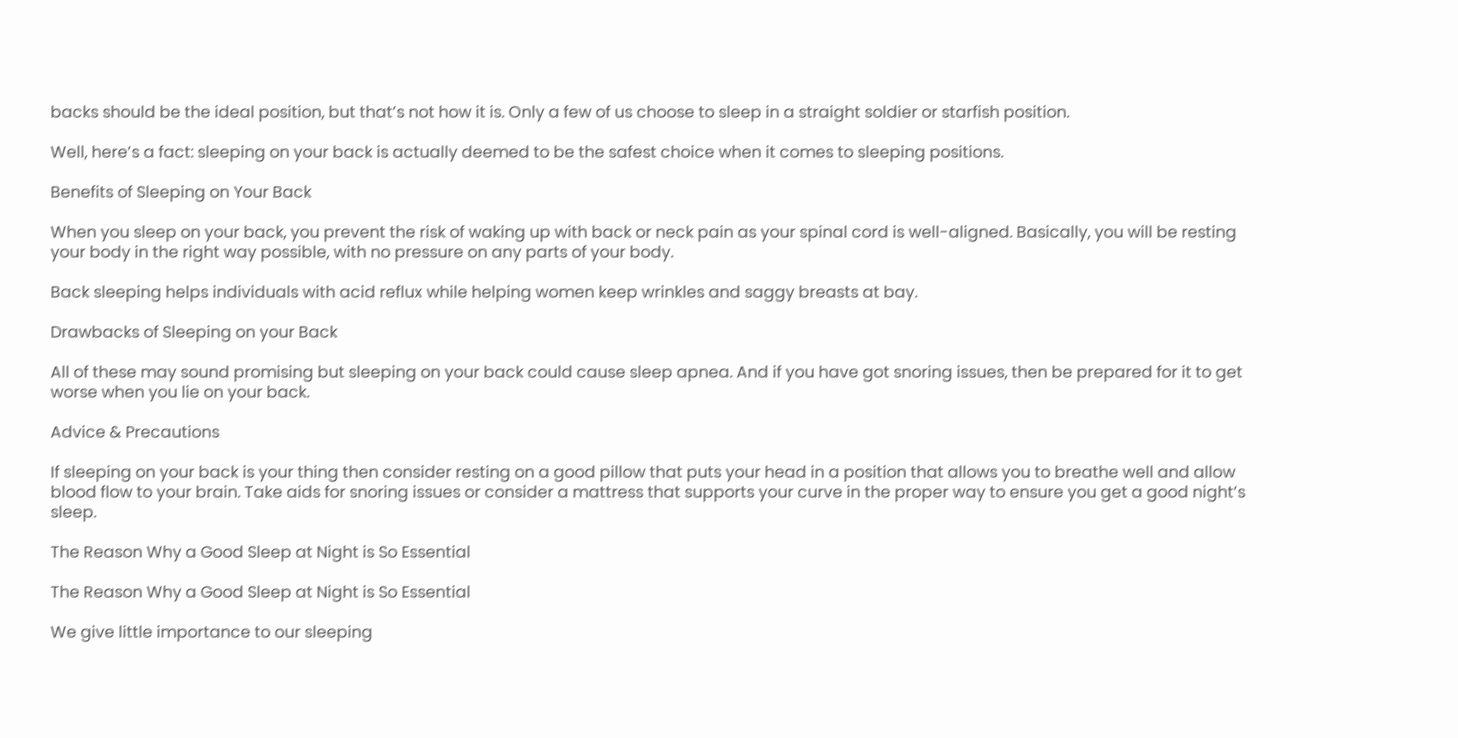backs should be the ideal position, but that’s not how it is. Only a few of us choose to sleep in a straight soldier or starfish position.

Well, here’s a fact: sleeping on your back is actually deemed to be the safest choice when it comes to sleeping positions.

Benefits of Sleeping on Your Back

When you sleep on your back, you prevent the risk of waking up with back or neck pain as your spinal cord is well-aligned. Basically, you will be resting your body in the right way possible, with no pressure on any parts of your body.

Back sleeping helps individuals with acid reflux while helping women keep wrinkles and saggy breasts at bay.

Drawbacks of Sleeping on your Back

All of these may sound promising but sleeping on your back could cause sleep apnea. And if you have got snoring issues, then be prepared for it to get worse when you lie on your back.

Advice & Precautions

If sleeping on your back is your thing then consider resting on a good pillow that puts your head in a position that allows you to breathe well and allow blood flow to your brain. Take aids for snoring issues or consider a mattress that supports your curve in the proper way to ensure you get a good night’s sleep.

The Reason Why a Good Sleep at Night is So Essential

The Reason Why a Good Sleep at Night is So Essential

We give little importance to our sleeping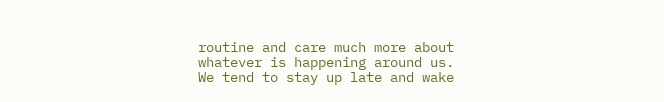routine and care much more about whatever is happening around us. We tend to stay up late and wake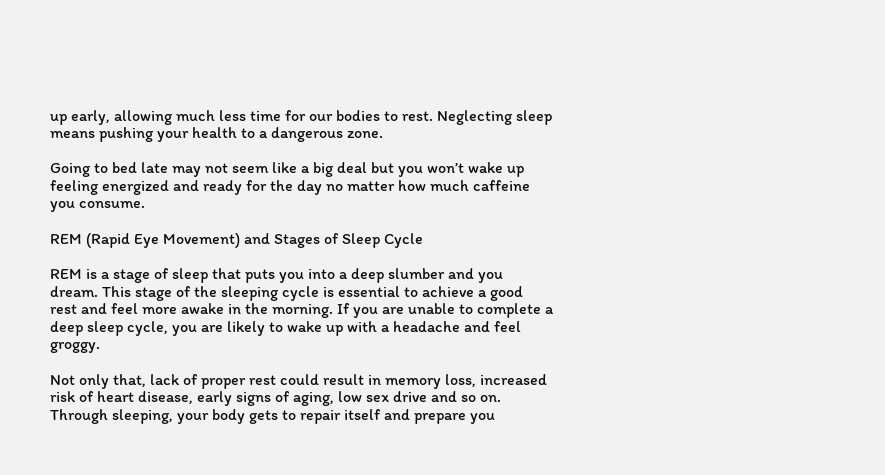up early, allowing much less time for our bodies to rest. Neglecting sleep means pushing your health to a dangerous zone.

Going to bed late may not seem like a big deal but you won’t wake up feeling energized and ready for the day no matter how much caffeine you consume.

REM (Rapid Eye Movement) and Stages of Sleep Cycle

REM is a stage of sleep that puts you into a deep slumber and you dream. This stage of the sleeping cycle is essential to achieve a good rest and feel more awake in the morning. If you are unable to complete a deep sleep cycle, you are likely to wake up with a headache and feel groggy.

Not only that, lack of proper rest could result in memory loss, increased risk of heart disease, early signs of aging, low sex drive and so on. Through sleeping, your body gets to repair itself and prepare you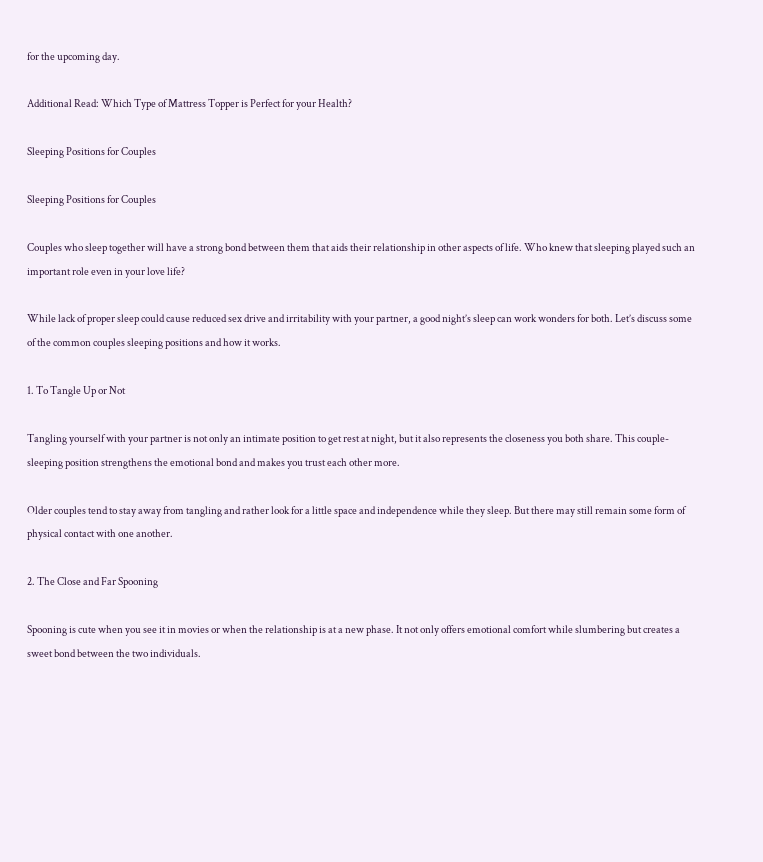for the upcoming day.

Additional Read: Which Type of Mattress Topper is Perfect for your Health?

Sleeping Positions for Couples

Sleeping Positions for Couples

Couples who sleep together will have a strong bond between them that aids their relationship in other aspects of life. Who knew that sleeping played such an important role even in your love life?

While lack of proper sleep could cause reduced sex drive and irritability with your partner, a good night’s sleep can work wonders for both. Let’s discuss some of the common couples sleeping positions and how it works.

1. To Tangle Up or Not

Tangling yourself with your partner is not only an intimate position to get rest at night, but it also represents the closeness you both share. This couple-sleeping position strengthens the emotional bond and makes you trust each other more.

Older couples tend to stay away from tangling and rather look for a little space and independence while they sleep. But there may still remain some form of physical contact with one another.

2. The Close and Far Spooning

Spooning is cute when you see it in movies or when the relationship is at a new phase. It not only offers emotional comfort while slumbering but creates a sweet bond between the two individuals.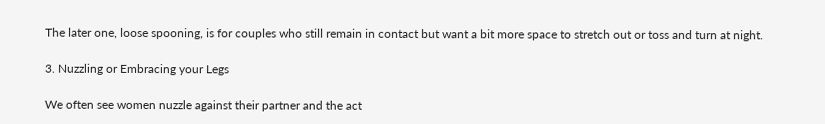The later one, loose spooning, is for couples who still remain in contact but want a bit more space to stretch out or toss and turn at night.

3. Nuzzling or Embracing your Legs

We often see women nuzzle against their partner and the act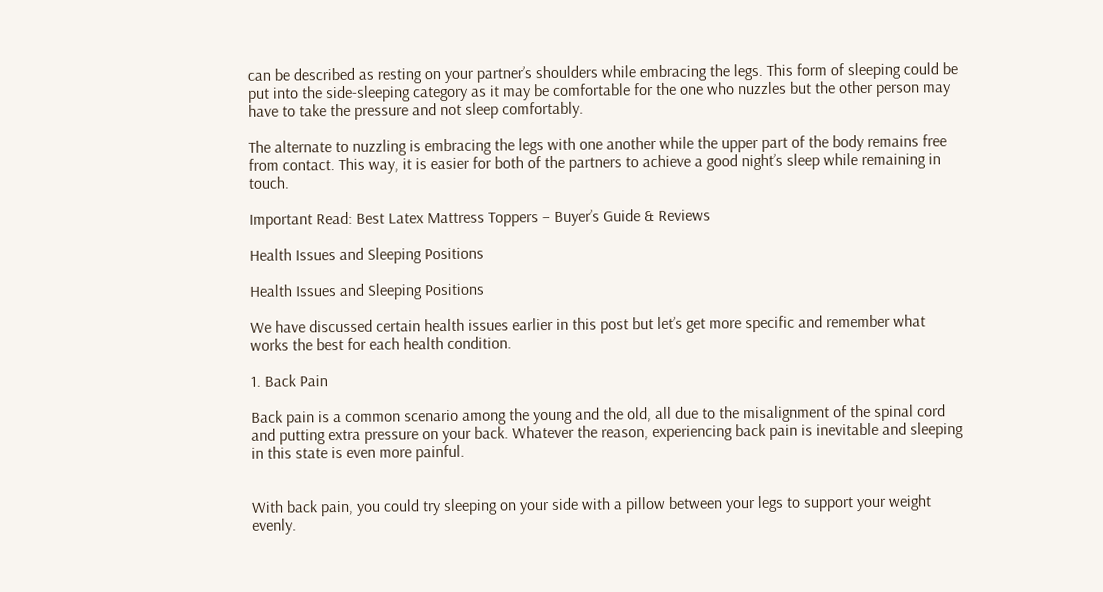can be described as resting on your partner’s shoulders while embracing the legs. This form of sleeping could be put into the side-sleeping category as it may be comfortable for the one who nuzzles but the other person may have to take the pressure and not sleep comfortably.

The alternate to nuzzling is embracing the legs with one another while the upper part of the body remains free from contact. This way, it is easier for both of the partners to achieve a good night’s sleep while remaining in touch.

Important Read: Best Latex Mattress Toppers – Buyer’s Guide & Reviews

Health Issues and Sleeping Positions

Health Issues and Sleeping Positions

We have discussed certain health issues earlier in this post but let’s get more specific and remember what works the best for each health condition.

1. Back Pain

Back pain is a common scenario among the young and the old, all due to the misalignment of the spinal cord and putting extra pressure on your back. Whatever the reason, experiencing back pain is inevitable and sleeping in this state is even more painful.


With back pain, you could try sleeping on your side with a pillow between your legs to support your weight evenly.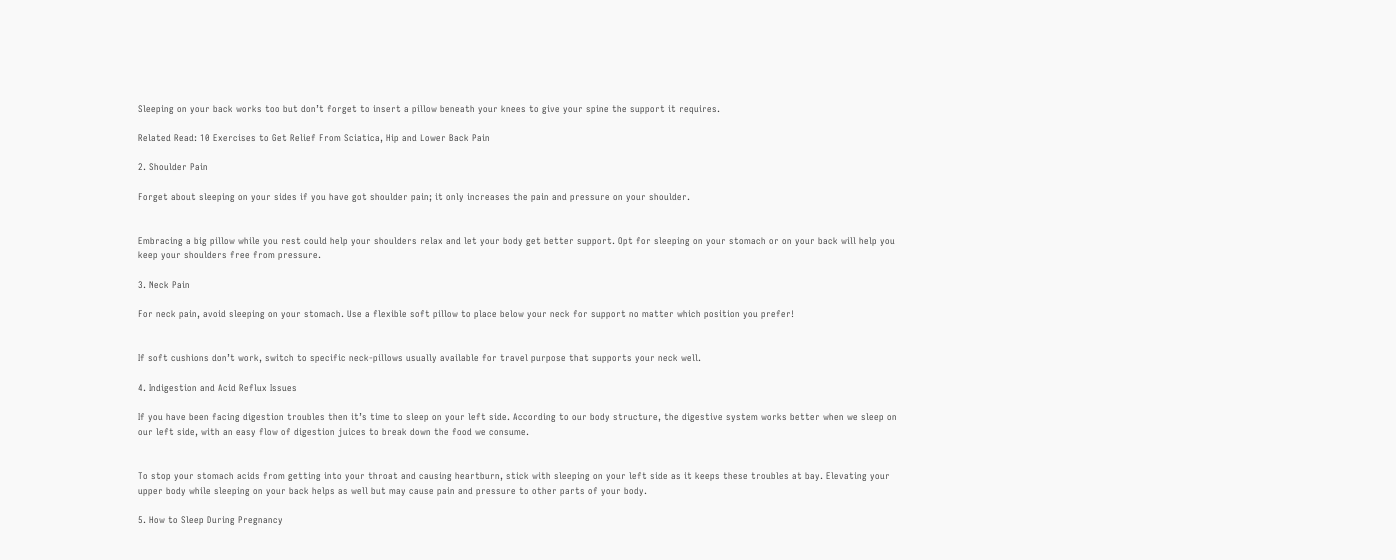Sleeping on your back works too but don’t forget to insert a pillow beneath your knees to give your spine the support it requires.

Related Read: 10 Exercises to Get Relief From Sciatica, Hip and Lower Back Pain

2. Shoulder Pain

Forget about sleeping on your sides if you have got shoulder pain; it only increases the pain and pressure on your shoulder.


Embracing a big pillow while you rest could help your shoulders relax and let your body get better support. Opt for sleeping on your stomach or on your back will help you keep your shoulders free from pressure.

3. Neck Pain

For neck pain, avoid sleeping on your stomach. Use a flexible soft pillow to place below your neck for support no matter which position you prefer!


If soft cushions don’t work, switch to specific neck-pillows usually available for travel purpose that supports your neck well.

4. Indigestion and Acid Reflux Issues

If you have been facing digestion troubles then it’s time to sleep on your left side. According to our body structure, the digestive system works better when we sleep on our left side, with an easy flow of digestion juices to break down the food we consume.


To stop your stomach acids from getting into your throat and causing heartburn, stick with sleeping on your left side as it keeps these troubles at bay. Elevating your upper body while sleeping on your back helps as well but may cause pain and pressure to other parts of your body.

5. How to Sleep During Pregnancy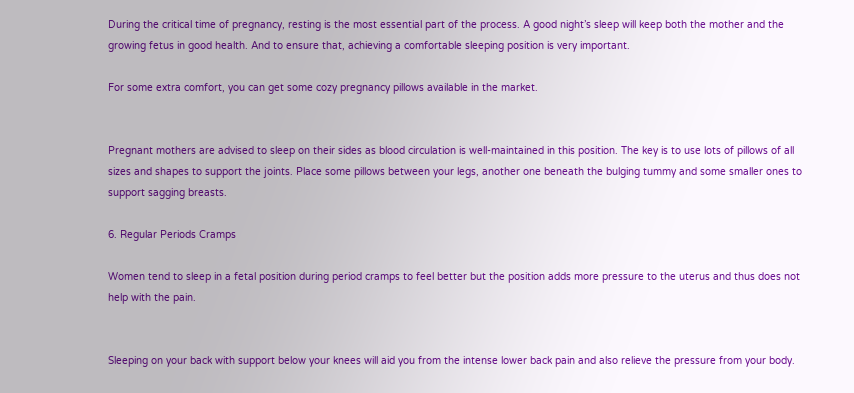During the critical time of pregnancy, resting is the most essential part of the process. A good night’s sleep will keep both the mother and the growing fetus in good health. And to ensure that, achieving a comfortable sleeping position is very important.

For some extra comfort, you can get some cozy pregnancy pillows available in the market.


Pregnant mothers are advised to sleep on their sides as blood circulation is well-maintained in this position. The key is to use lots of pillows of all sizes and shapes to support the joints. Place some pillows between your legs, another one beneath the bulging tummy and some smaller ones to support sagging breasts.

6. Regular Periods Cramps

Women tend to sleep in a fetal position during period cramps to feel better but the position adds more pressure to the uterus and thus does not help with the pain.


Sleeping on your back with support below your knees will aid you from the intense lower back pain and also relieve the pressure from your body.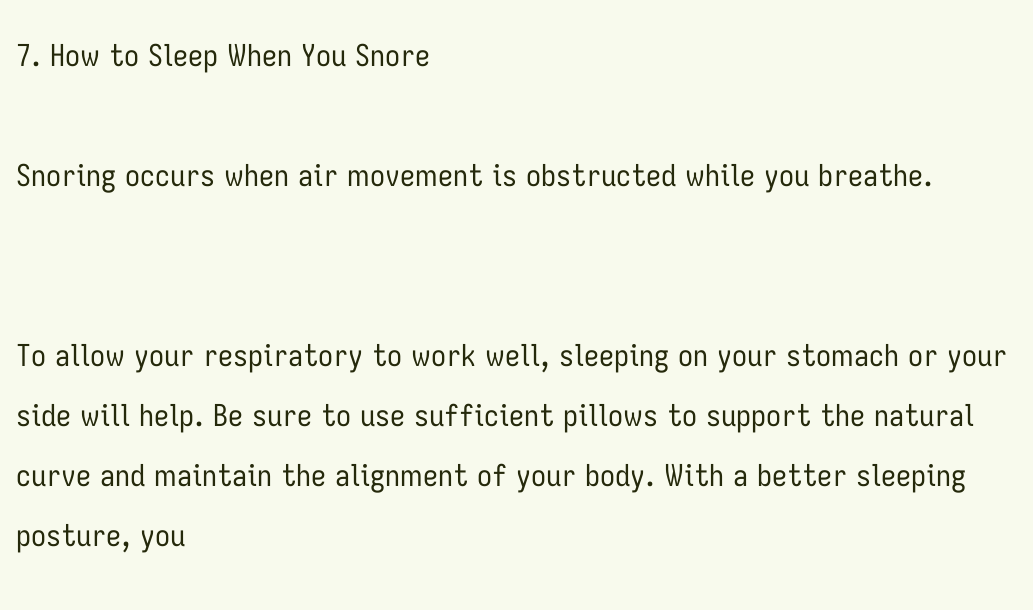7. How to Sleep When You Snore

Snoring occurs when air movement is obstructed while you breathe.


To allow your respiratory to work well, sleeping on your stomach or your side will help. Be sure to use sufficient pillows to support the natural curve and maintain the alignment of your body. With a better sleeping posture, you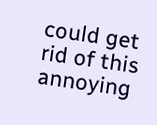could get rid of this annoying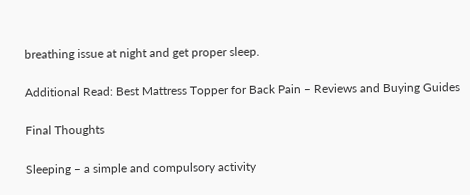breathing issue at night and get proper sleep.

Additional Read: Best Mattress Topper for Back Pain – Reviews and Buying Guides

Final Thoughts

Sleeping – a simple and compulsory activity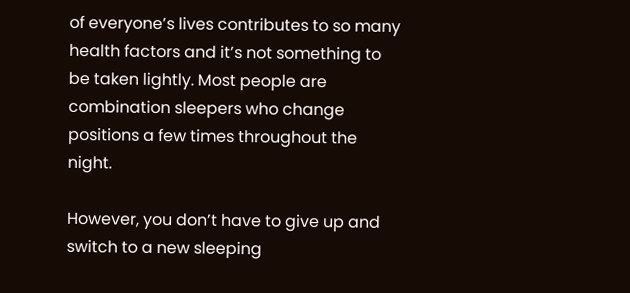of everyone’s lives contributes to so many health factors and it’s not something to be taken lightly. Most people are combination sleepers who change positions a few times throughout the night.

However, you don’t have to give up and switch to a new sleeping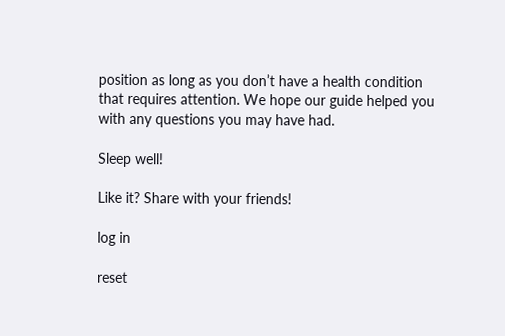position as long as you don’t have a health condition that requires attention. We hope our guide helped you with any questions you may have had.

Sleep well!

Like it? Share with your friends!

log in

reset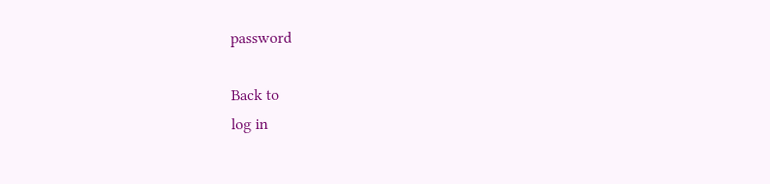password

Back to
log in